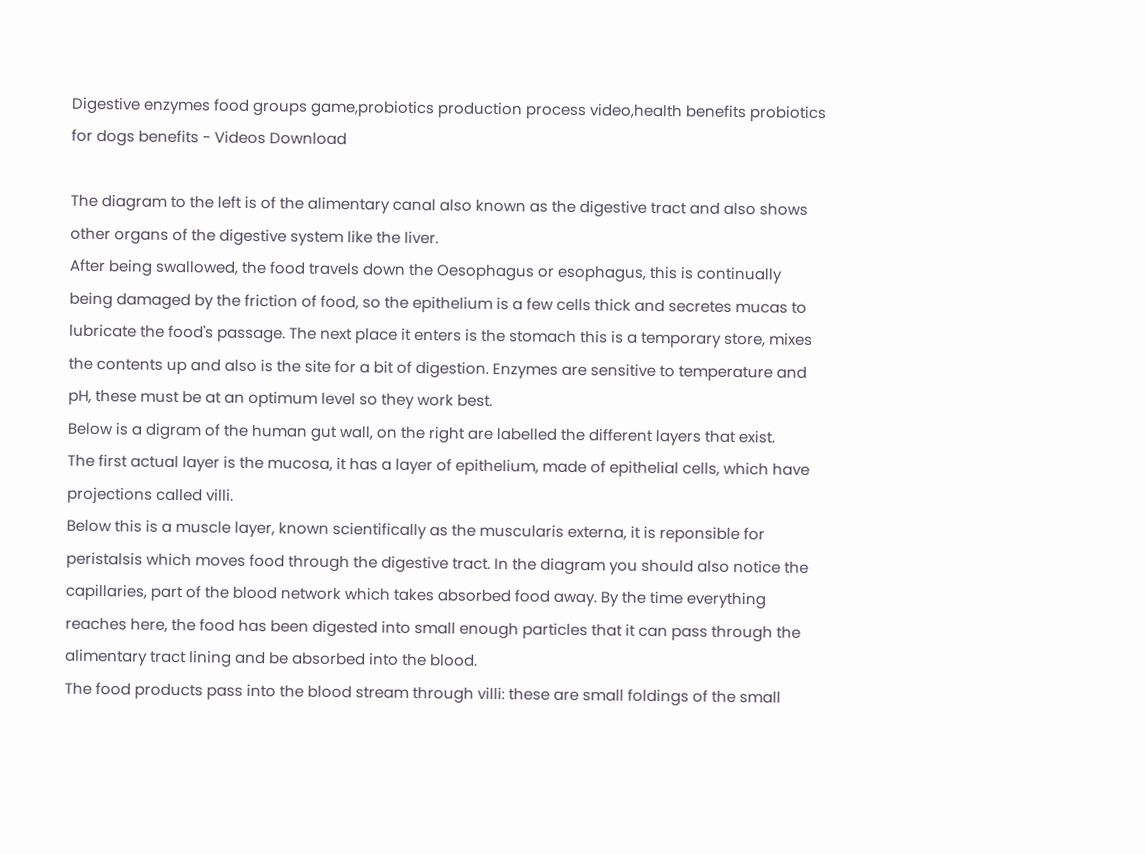Digestive enzymes food groups game,probiotics production process video,health benefits probiotics for dogs benefits - Videos Download

The diagram to the left is of the alimentary canal also known as the digestive tract and also shows other organs of the digestive system like the liver.
After being swallowed, the food travels down the Oesophagus or esophagus, this is continually being damaged by the friction of food, so the epithelium is a few cells thick and secretes mucas to lubricate the food's passage. The next place it enters is the stomach this is a temporary store, mixes the contents up and also is the site for a bit of digestion. Enzymes are sensitive to temperature and pH, these must be at an optimum level so they work best.
Below is a digram of the human gut wall, on the right are labelled the different layers that exist.
The first actual layer is the mucosa, it has a layer of epithelium, made of epithelial cells, which have projections called villi.
Below this is a muscle layer, known scientifically as the muscularis externa, it is reponsible for peristalsis which moves food through the digestive tract. In the diagram you should also notice the capillaries, part of the blood network which takes absorbed food away. By the time everything reaches here, the food has been digested into small enough particles that it can pass through the alimentary tract lining and be absorbed into the blood.
The food products pass into the blood stream through villi: these are small foldings of the small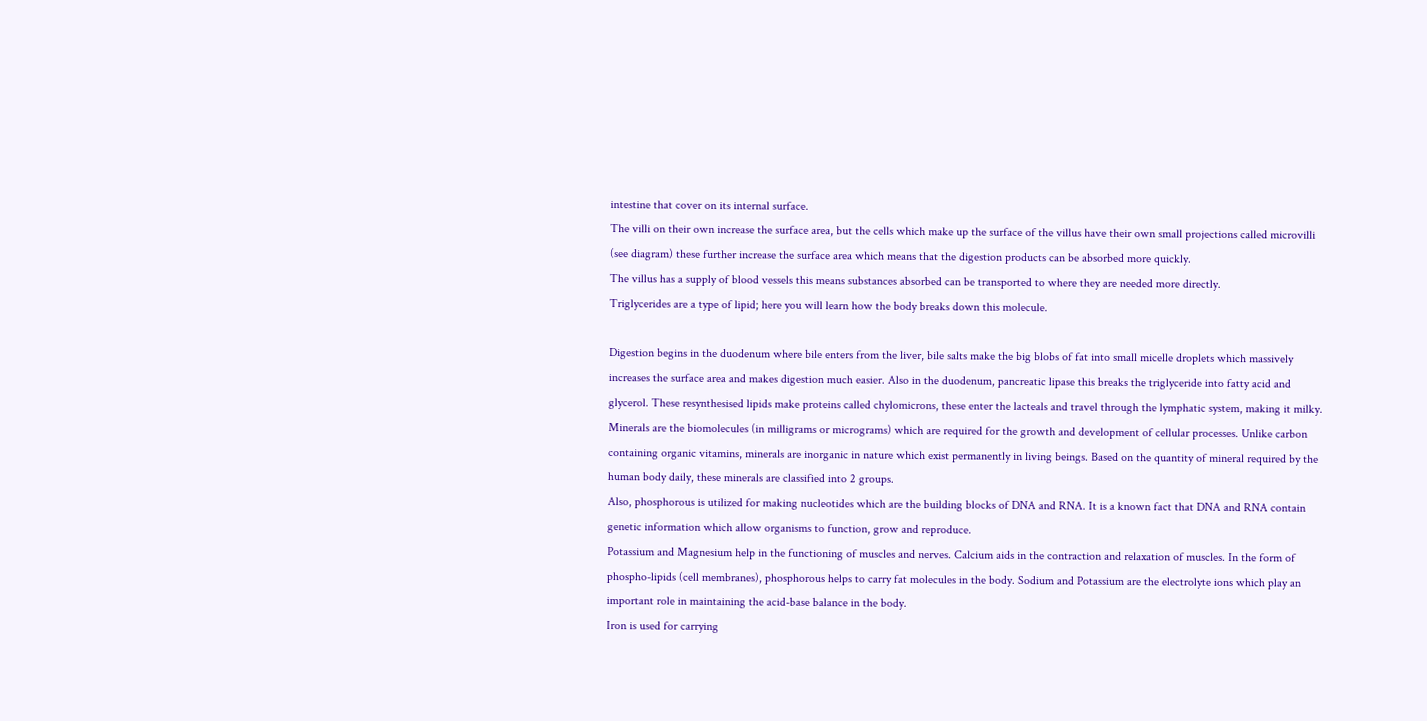intestine that cover on its internal surface.
The villi on their own increase the surface area, but the cells which make up the surface of the villus have their own small projections called microvilli (see diagram) these further increase the surface area which means that the digestion products can be absorbed more quickly.
The villus has a supply of blood vessels this means substances absorbed can be transported to where they are needed more directly.
Triglycerides are a type of lipid; here you will learn how the body breaks down this molecule.

Digestion begins in the duodenum where bile enters from the liver, bile salts make the big blobs of fat into small micelle droplets which massively increases the surface area and makes digestion much easier. Also in the duodenum, pancreatic lipase this breaks the triglyceride into fatty acid and glycerol. These resynthesised lipids make proteins called chylomicrons, these enter the lacteals and travel through the lymphatic system, making it milky. Minerals are the biomolecules (in milligrams or micrograms) which are required for the growth and development of cellular processes. Unlike carbon containing organic vitamins, minerals are inorganic in nature which exist permanently in living beings. Based on the quantity of mineral required by the human body daily, these minerals are classified into 2 groups.
Also, phosphorous is utilized for making nucleotides which are the building blocks of DNA and RNA. It is a known fact that DNA and RNA contain genetic information which allow organisms to function, grow and reproduce.
Potassium and Magnesium help in the functioning of muscles and nerves. Calcium aids in the contraction and relaxation of muscles. In the form of phospho-lipids (cell membranes), phosphorous helps to carry fat molecules in the body. Sodium and Potassium are the electrolyte ions which play an important role in maintaining the acid-base balance in the body.
Iron is used for carrying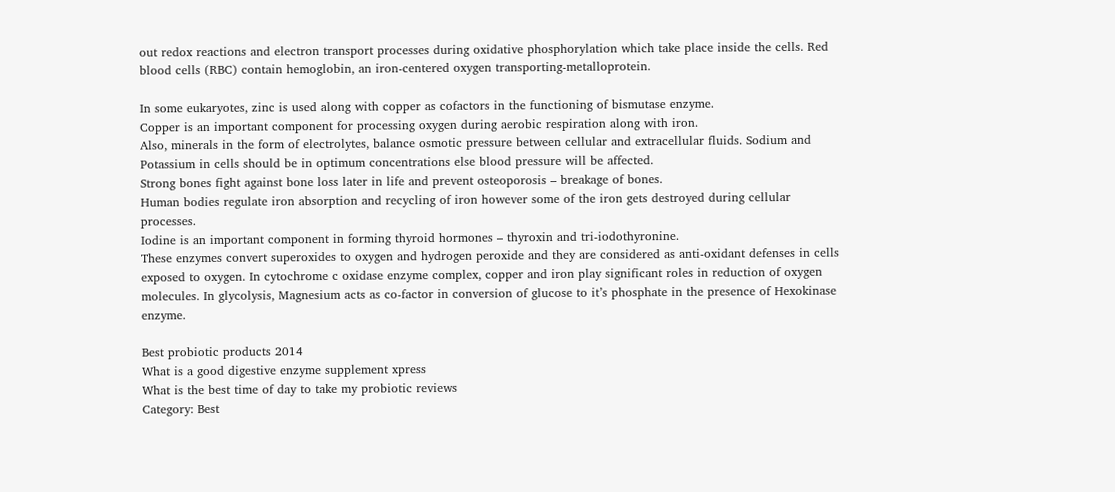out redox reactions and electron transport processes during oxidative phosphorylation which take place inside the cells. Red blood cells (RBC) contain hemoglobin, an iron-centered oxygen transporting-metalloprotein.

In some eukaryotes, zinc is used along with copper as cofactors in the functioning of bismutase enzyme.
Copper is an important component for processing oxygen during aerobic respiration along with iron.
Also, minerals in the form of electrolytes, balance osmotic pressure between cellular and extracellular fluids. Sodium and Potassium in cells should be in optimum concentrations else blood pressure will be affected.
Strong bones fight against bone loss later in life and prevent osteoporosis – breakage of bones.
Human bodies regulate iron absorption and recycling of iron however some of the iron gets destroyed during cellular processes.
Iodine is an important component in forming thyroid hormones – thyroxin and tri-iodothyronine.
These enzymes convert superoxides to oxygen and hydrogen peroxide and they are considered as anti-oxidant defenses in cells exposed to oxygen. In cytochrome c oxidase enzyme complex, copper and iron play significant roles in reduction of oxygen molecules. In glycolysis, Magnesium acts as co-factor in conversion of glucose to it’s phosphate in the presence of Hexokinase enzyme.

Best probiotic products 2014
What is a good digestive enzyme supplement xpress
What is the best time of day to take my probiotic reviews
Category: Best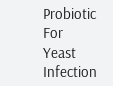Probiotic For Yeast Infection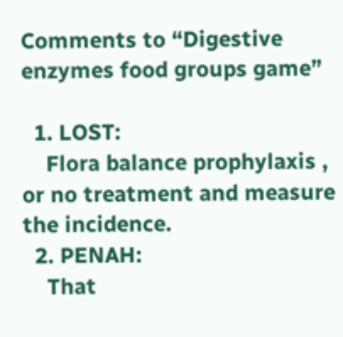Comments to “Digestive enzymes food groups game”

  1. LOST:
    Flora balance prophylaxis , or no treatment and measure the incidence.
  2. PENAH:
    That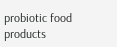probiotic food products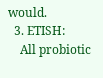would.
  3. ETISH:
    All probiotic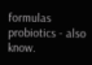formulas probiotics - also know.